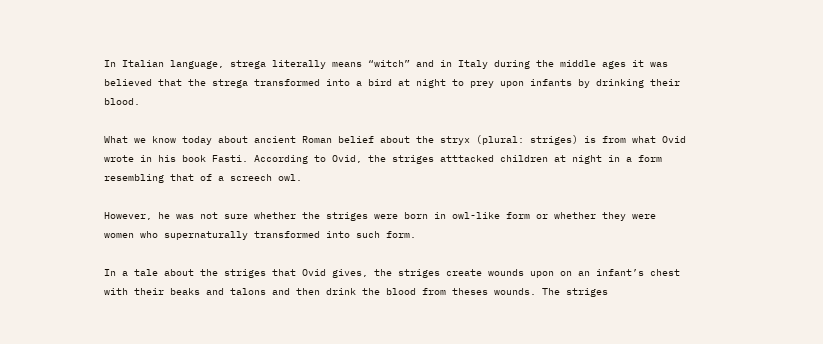In Italian language, strega literally means “witch” and in Italy during the middle ages it was believed that the strega transformed into a bird at night to prey upon infants by drinking their blood.

What we know today about ancient Roman belief about the stryx (plural: striges) is from what Ovid wrote in his book Fasti. According to Ovid, the striges atttacked children at night in a form resembling that of a screech owl.

However, he was not sure whether the striges were born in owl-like form or whether they were women who supernaturally transformed into such form.

In a tale about the striges that Ovid gives, the striges create wounds upon on an infant’s chest with their beaks and talons and then drink the blood from theses wounds. The striges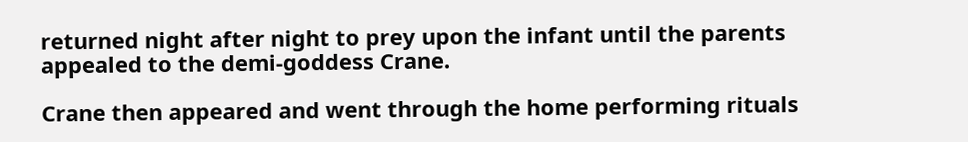returned night after night to prey upon the infant until the parents appealed to the demi-goddess Crane.

Crane then appeared and went through the home performing rituals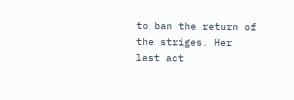to ban the return of the striges. Her last act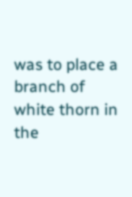was to place a branch of white thorn in the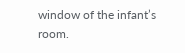window of the infant’s room.